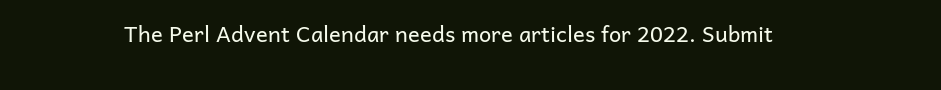The Perl Advent Calendar needs more articles for 2022. Submit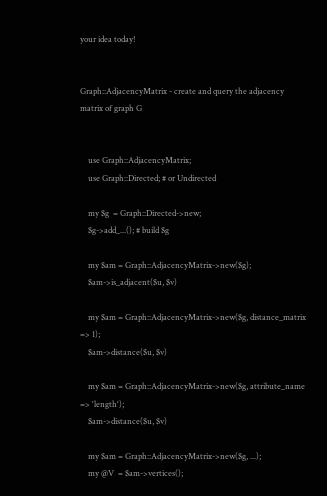your idea today!


Graph::AdjacencyMatrix - create and query the adjacency matrix of graph G


    use Graph::AdjacencyMatrix;
    use Graph::Directed; # or Undirected

    my $g  = Graph::Directed->new;
    $g->add_...(); # build $g

    my $am = Graph::AdjacencyMatrix->new($g);
    $am->is_adjacent($u, $v)

    my $am = Graph::AdjacencyMatrix->new($g, distance_matrix => 1);
    $am->distance($u, $v)

    my $am = Graph::AdjacencyMatrix->new($g, attribute_name => 'length');
    $am->distance($u, $v)

    my $am = Graph::AdjacencyMatrix->new($g, ...);
    my @V  = $am->vertices();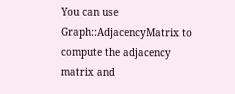You can use Graph::AdjacencyMatrix to compute the adjacency matrix and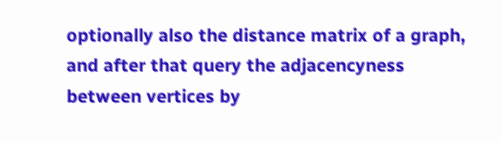optionally also the distance matrix of a graph, and after that query the adjacencyness between vertices by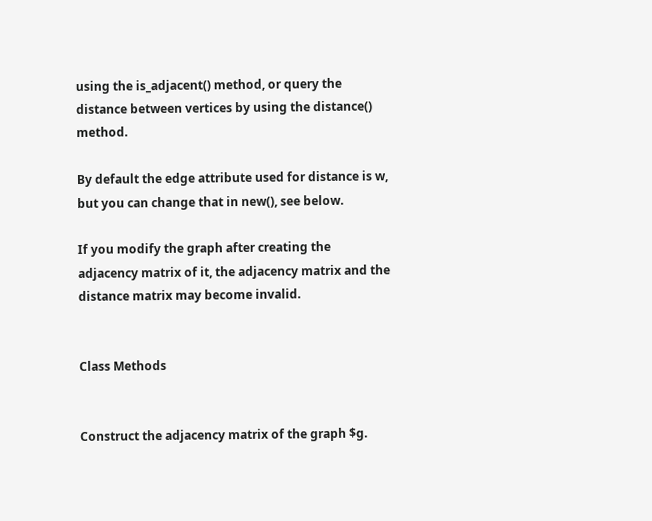using the is_adjacent() method, or query the distance between vertices by using the distance() method.

By default the edge attribute used for distance is w, but you can change that in new(), see below.

If you modify the graph after creating the adjacency matrix of it, the adjacency matrix and the distance matrix may become invalid.


Class Methods


Construct the adjacency matrix of the graph $g.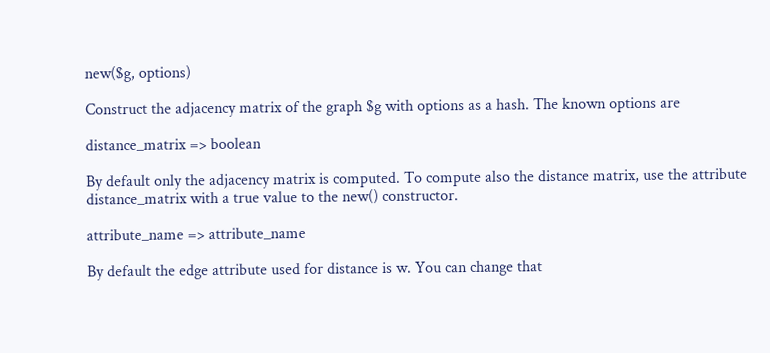new($g, options)

Construct the adjacency matrix of the graph $g with options as a hash. The known options are

distance_matrix => boolean

By default only the adjacency matrix is computed. To compute also the distance matrix, use the attribute distance_matrix with a true value to the new() constructor.

attribute_name => attribute_name

By default the edge attribute used for distance is w. You can change that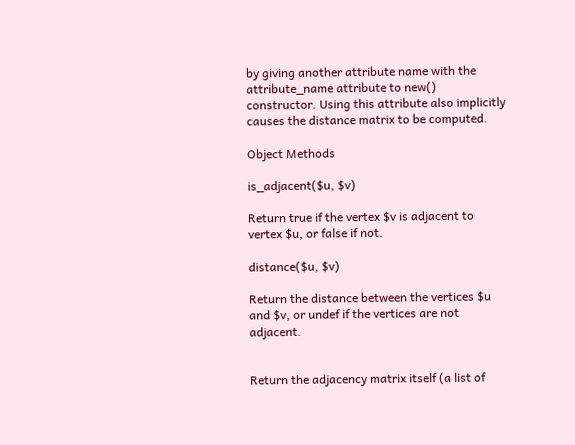by giving another attribute name with the attribute_name attribute to new() constructor. Using this attribute also implicitly causes the distance matrix to be computed.

Object Methods

is_adjacent($u, $v)

Return true if the vertex $v is adjacent to vertex $u, or false if not.

distance($u, $v)

Return the distance between the vertices $u and $v, or undef if the vertices are not adjacent.


Return the adjacency matrix itself (a list of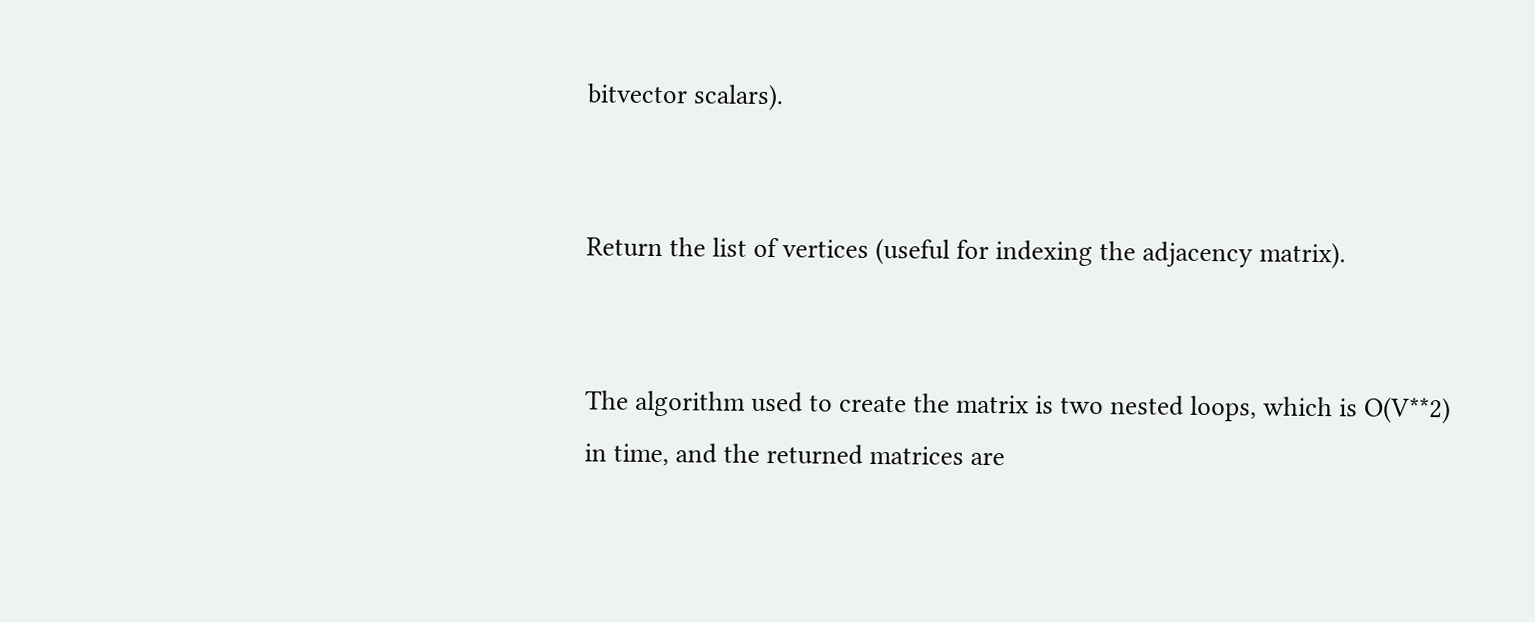bitvector scalars).


Return the list of vertices (useful for indexing the adjacency matrix).


The algorithm used to create the matrix is two nested loops, which is O(V**2) in time, and the returned matrices are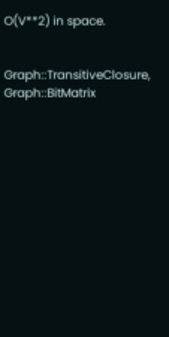O(V**2) in space.


Graph::TransitiveClosure, Graph::BitMatrix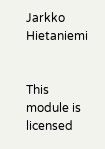Jarkko Hietaniemi


This module is licensed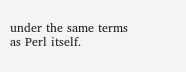under the same terms as Perl itself.